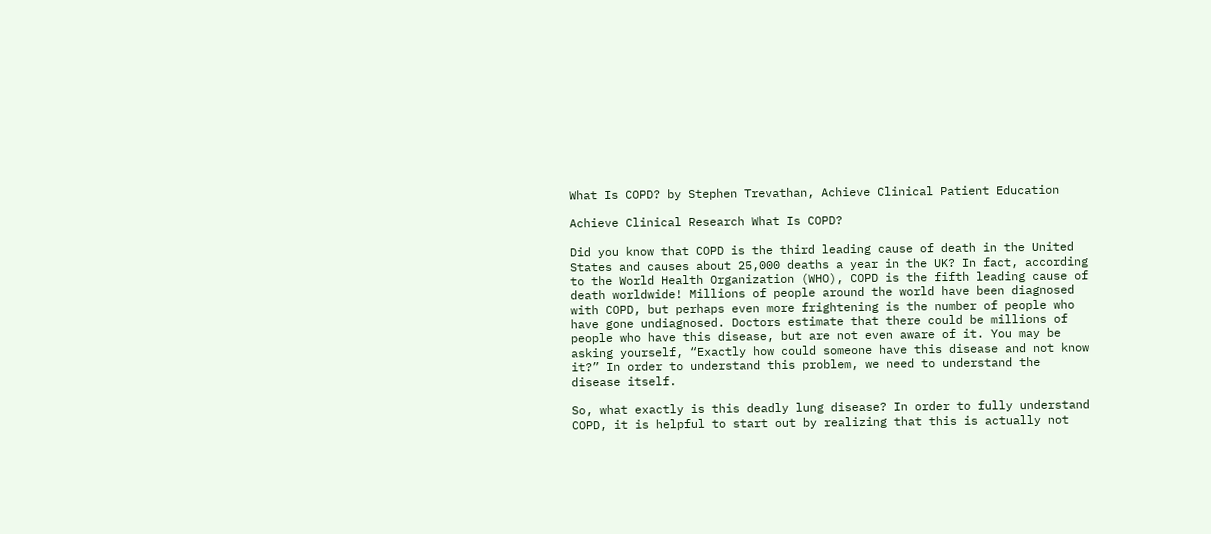What Is COPD? by Stephen Trevathan, Achieve Clinical Patient Education

Achieve Clinical Research What Is COPD?

Did you know that COPD is the third leading cause of death in the United States and causes about 25,000 deaths a year in the UK? In fact, according to the World Health Organization (WHO), COPD is the fifth leading cause of death worldwide! Millions of people around the world have been diagnosed with COPD, but perhaps even more frightening is the number of people who have gone undiagnosed. Doctors estimate that there could be millions of people who have this disease, but are not even aware of it. You may be asking yourself, “Exactly how could someone have this disease and not know it?” In order to understand this problem, we need to understand the disease itself.

So, what exactly is this deadly lung disease? In order to fully understand COPD, it is helpful to start out by realizing that this is actually not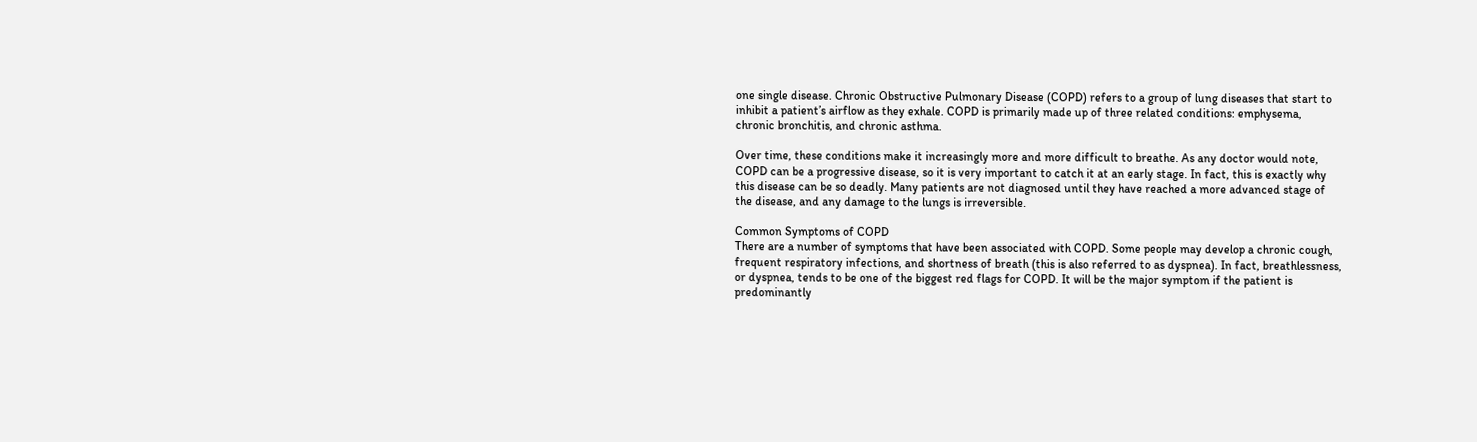one single disease. Chronic Obstructive Pulmonary Disease (COPD) refers to a group of lung diseases that start to inhibit a patient’s airflow as they exhale. COPD is primarily made up of three related conditions: emphysema, chronic bronchitis, and chronic asthma.

Over time, these conditions make it increasingly more and more difficult to breathe. As any doctor would note, COPD can be a progressive disease, so it is very important to catch it at an early stage. In fact, this is exactly why this disease can be so deadly. Many patients are not diagnosed until they have reached a more advanced stage of the disease, and any damage to the lungs is irreversible.

Common Symptoms of COPD
There are a number of symptoms that have been associated with COPD. Some people may develop a chronic cough, frequent respiratory infections, and shortness of breath (this is also referred to as dyspnea). In fact, breathlessness, or dyspnea, tends to be one of the biggest red flags for COPD. It will be the major symptom if the patient is predominantly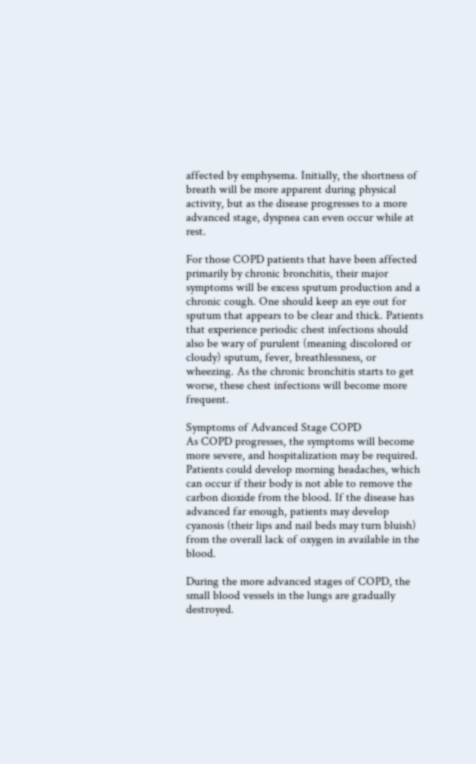affected by emphysema. Initially, the shortness of breath will be more apparent during physical activity, but as the disease progresses to a more advanced stage, dyspnea can even occur while at rest.

For those COPD patients that have been affected primarily by chronic bronchitis, their major symptoms will be excess sputum production and a chronic cough. One should keep an eye out for sputum that appears to be clear and thick. Patients that experience periodic chest infections should also be wary of purulent (meaning discolored or cloudy) sputum, fever, breathlessness, or wheezing. As the chronic bronchitis starts to get worse, these chest infections will become more frequent.

Symptoms of Advanced Stage COPD
As COPD progresses, the symptoms will become more severe, and hospitalization may be required. Patients could develop morning headaches, which can occur if their body is not able to remove the carbon dioxide from the blood. If the disease has advanced far enough, patients may develop cyanosis (their lips and nail beds may turn bluish) from the overall lack of oxygen in available in the blood.

During the more advanced stages of COPD, the small blood vessels in the lungs are gradually destroyed.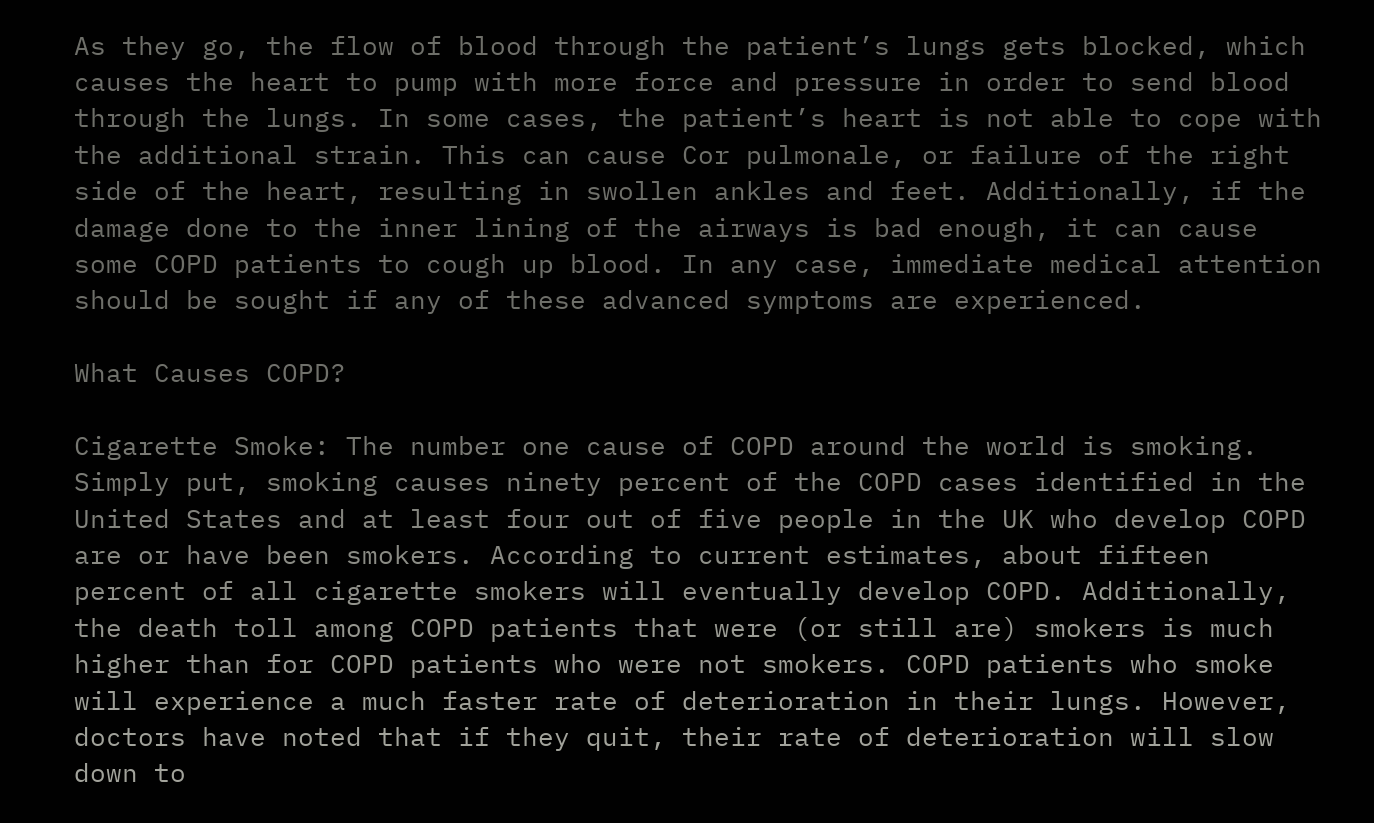As they go, the flow of blood through the patient’s lungs gets blocked, which causes the heart to pump with more force and pressure in order to send blood through the lungs. In some cases, the patient’s heart is not able to cope with the additional strain. This can cause Cor pulmonale, or failure of the right side of the heart, resulting in swollen ankles and feet. Additionally, if the damage done to the inner lining of the airways is bad enough, it can cause some COPD patients to cough up blood. In any case, immediate medical attention should be sought if any of these advanced symptoms are experienced.

What Causes COPD?

Cigarette Smoke: The number one cause of COPD around the world is smoking. Simply put, smoking causes ninety percent of the COPD cases identified in the United States and at least four out of five people in the UK who develop COPD are or have been smokers. According to current estimates, about fifteen percent of all cigarette smokers will eventually develop COPD. Additionally, the death toll among COPD patients that were (or still are) smokers is much higher than for COPD patients who were not smokers. COPD patients who smoke will experience a much faster rate of deterioration in their lungs. However, doctors have noted that if they quit, their rate of deterioration will slow down to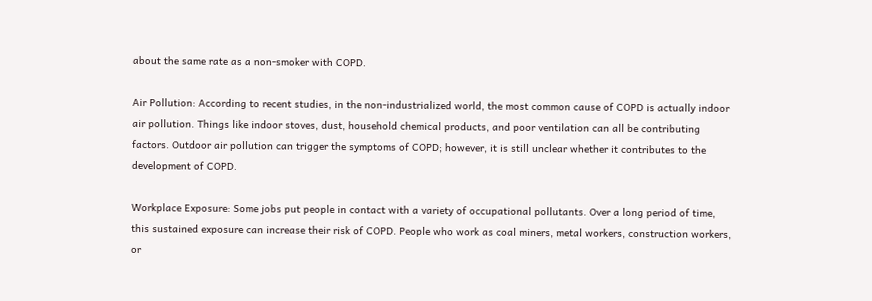about the same rate as a non-smoker with COPD.

Air Pollution: According to recent studies, in the non-industrialized world, the most common cause of COPD is actually indoor air pollution. Things like indoor stoves, dust, household chemical products, and poor ventilation can all be contributing factors. Outdoor air pollution can trigger the symptoms of COPD; however, it is still unclear whether it contributes to the development of COPD.

Workplace Exposure: Some jobs put people in contact with a variety of occupational pollutants. Over a long period of time, this sustained exposure can increase their risk of COPD. People who work as coal miners, metal workers, construction workers, or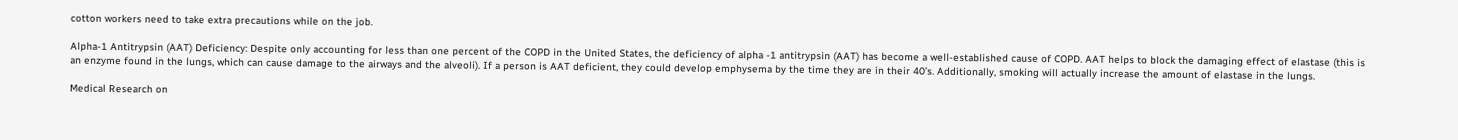cotton workers need to take extra precautions while on the job.

Alpha-1 Antitrypsin (AAT) Deficiency: Despite only accounting for less than one percent of the COPD in the United States, the deficiency of alpha -1 antitrypsin (AAT) has become a well-established cause of COPD. AAT helps to block the damaging effect of elastase (this is an enzyme found in the lungs, which can cause damage to the airways and the alveoli). If a person is AAT deficient, they could develop emphysema by the time they are in their 40’s. Additionally, smoking will actually increase the amount of elastase in the lungs.

Medical Research on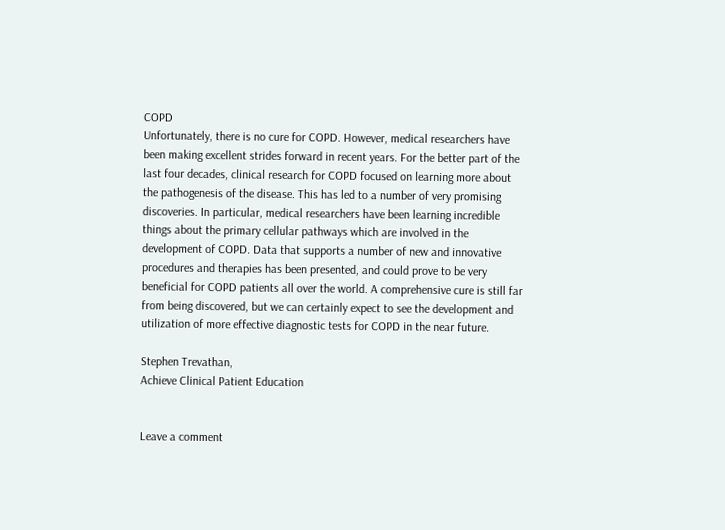COPD
Unfortunately, there is no cure for COPD. However, medical researchers have been making excellent strides forward in recent years. For the better part of the last four decades, clinical research for COPD focused on learning more about the pathogenesis of the disease. This has led to a number of very promising discoveries. In particular, medical researchers have been learning incredible things about the primary cellular pathways which are involved in the development of COPD. Data that supports a number of new and innovative procedures and therapies has been presented, and could prove to be very beneficial for COPD patients all over the world. A comprehensive cure is still far from being discovered, but we can certainly expect to see the development and utilization of more effective diagnostic tests for COPD in the near future.

Stephen Trevathan,
Achieve Clinical Patient Education


Leave a comment